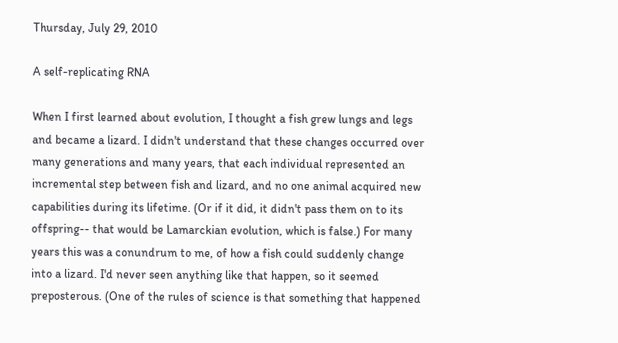Thursday, July 29, 2010

A self-replicating RNA

When I first learned about evolution, I thought a fish grew lungs and legs and became a lizard. I didn't understand that these changes occurred over many generations and many years, that each individual represented an incremental step between fish and lizard, and no one animal acquired new capabilities during its lifetime. (Or if it did, it didn't pass them on to its offspring-- that would be Lamarckian evolution, which is false.) For many years this was a conundrum to me, of how a fish could suddenly change into a lizard. I'd never seen anything like that happen, so it seemed preposterous. (One of the rules of science is that something that happened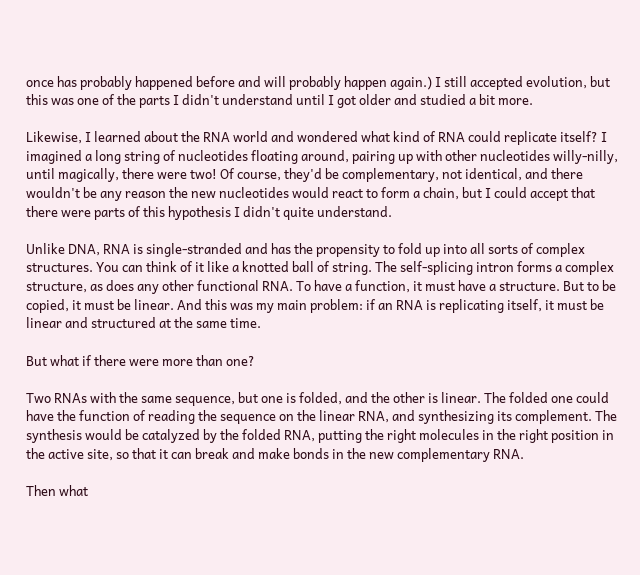once has probably happened before and will probably happen again.) I still accepted evolution, but this was one of the parts I didn't understand until I got older and studied a bit more.

Likewise, I learned about the RNA world and wondered what kind of RNA could replicate itself? I imagined a long string of nucleotides floating around, pairing up with other nucleotides willy-nilly, until magically, there were two! Of course, they'd be complementary, not identical, and there wouldn't be any reason the new nucleotides would react to form a chain, but I could accept that there were parts of this hypothesis I didn't quite understand.

Unlike DNA, RNA is single-stranded and has the propensity to fold up into all sorts of complex structures. You can think of it like a knotted ball of string. The self-splicing intron forms a complex structure, as does any other functional RNA. To have a function, it must have a structure. But to be copied, it must be linear. And this was my main problem: if an RNA is replicating itself, it must be linear and structured at the same time.

But what if there were more than one?

Two RNAs with the same sequence, but one is folded, and the other is linear. The folded one could have the function of reading the sequence on the linear RNA, and synthesizing its complement. The synthesis would be catalyzed by the folded RNA, putting the right molecules in the right position in the active site, so that it can break and make bonds in the new complementary RNA.

Then what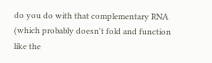do you do with that complementary RNA (which probably doesn't fold and function like the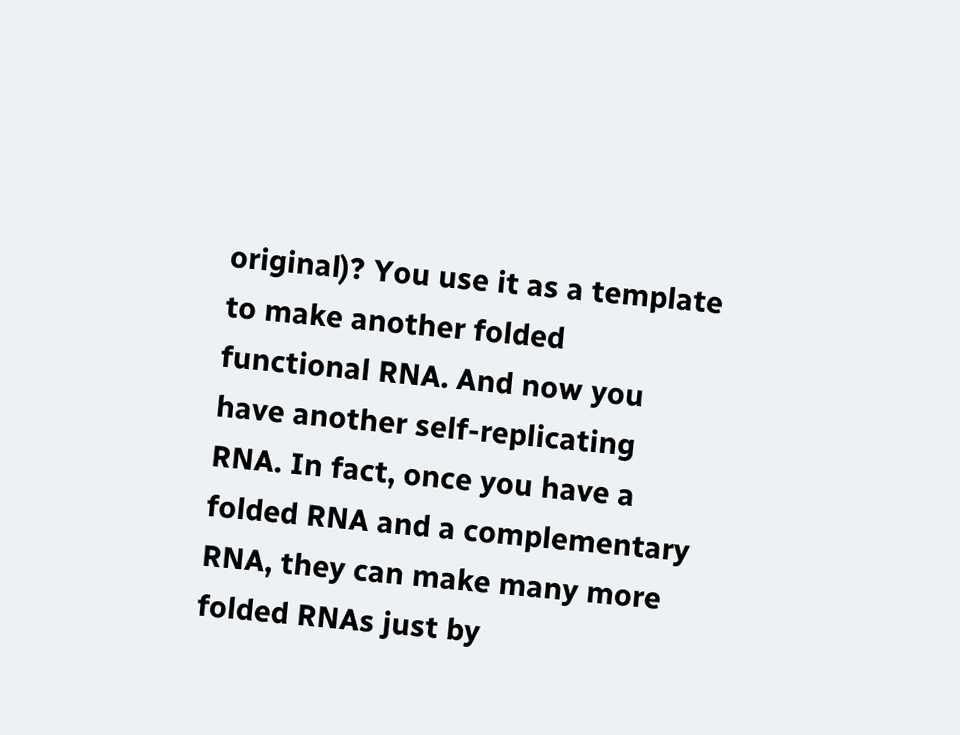original)? You use it as a template to make another folded functional RNA. And now you have another self-replicating RNA. In fact, once you have a folded RNA and a complementary RNA, they can make many more folded RNAs just by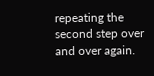repeating the second step over and over again.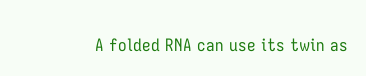A folded RNA can use its twin as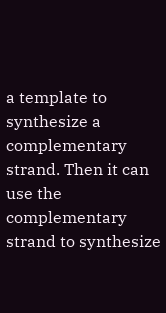a template to synthesize a complementary strand. Then it can use the complementary strand to synthesize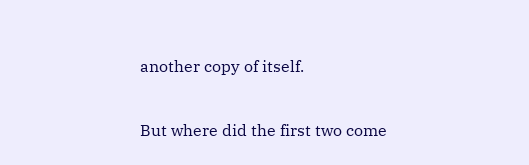another copy of itself.

But where did the first two come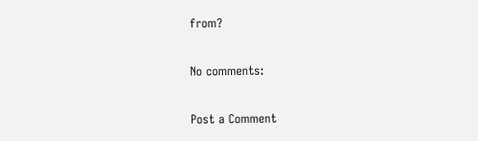from?

No comments:

Post a Comment